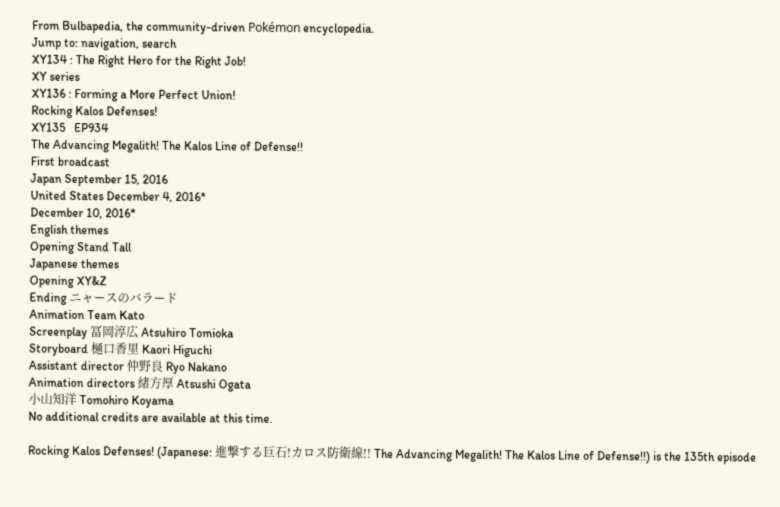From Bulbapedia, the community-driven Pokémon encyclopedia.
Jump to: navigation, search
XY134 : The Right Hero for the Right Job!
XY series
XY136 : Forming a More Perfect Union!
Rocking Kalos Defenses!
XY135   EP934
The Advancing Megalith! The Kalos Line of Defense!!
First broadcast
Japan September 15, 2016
United States December 4, 2016*
December 10, 2016*
English themes
Opening Stand Tall
Japanese themes
Opening XY&Z
Ending ニャースのバラード
Animation Team Kato
Screenplay 冨岡淳広 Atsuhiro Tomioka
Storyboard 樋口香里 Kaori Higuchi
Assistant director 仲野良 Ryo Nakano
Animation directors 緒方厚 Atsushi Ogata
小山知洋 Tomohiro Koyama
No additional credits are available at this time.

Rocking Kalos Defenses! (Japanese: 進撃する巨石!カロス防衛線!! The Advancing Megalith! The Kalos Line of Defense!!) is the 135th episode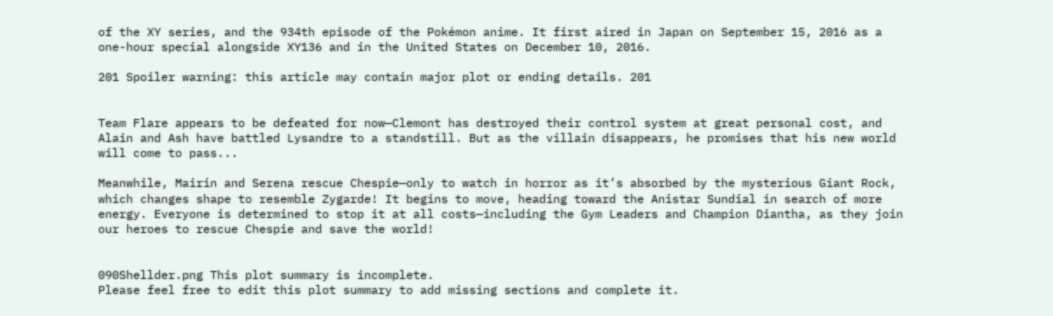of the XY series, and the 934th episode of the Pokémon anime. It first aired in Japan on September 15, 2016 as a one-hour special alongside XY136 and in the United States on December 10, 2016.

201 Spoiler warning: this article may contain major plot or ending details. 201


Team Flare appears to be defeated for now—Clemont has destroyed their control system at great personal cost, and Alain and Ash have battled Lysandre to a standstill. But as the villain disappears, he promises that his new world will come to pass...

Meanwhile, Mairin and Serena rescue Chespie—only to watch in horror as it’s absorbed by the mysterious Giant Rock, which changes shape to resemble Zygarde! It begins to move, heading toward the Anistar Sundial in search of more energy. Everyone is determined to stop it at all costs—including the Gym Leaders and Champion Diantha, as they join our heroes to rescue Chespie and save the world!


090Shellder.png This plot summary is incomplete.
Please feel free to edit this plot summary to add missing sections and complete it.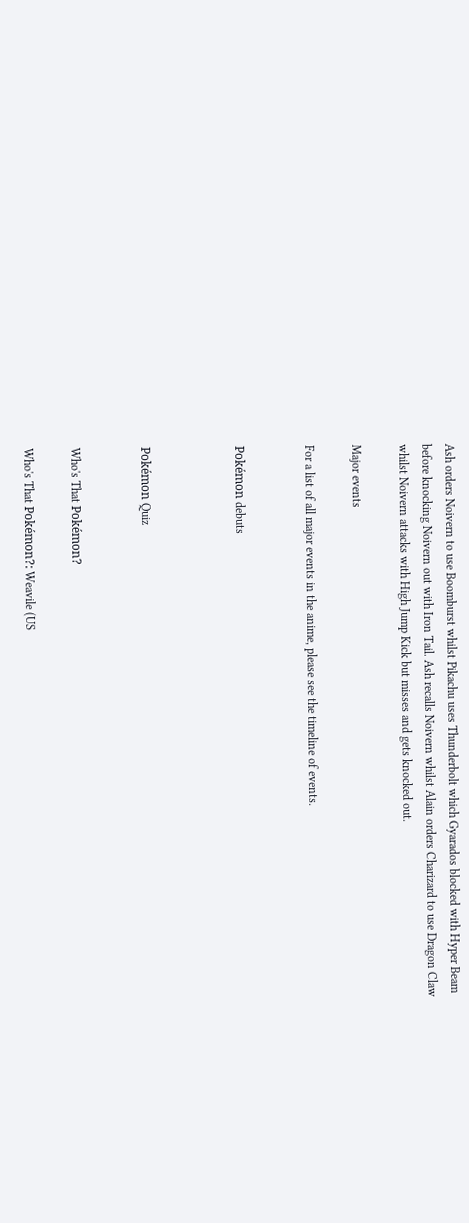Ash orders Noivern to use Boomburst whilst Pikachu uses Thunderbolt which Gyarados blocked with Hyper Beam before knocking Noivern out with Iron Tail. Ash recalls Noivern whilst Alain orders Charizard to use Dragon Claw whilst Noivern attacks with High Jump Kick but misses and gets knocked out.

Major events

For a list of all major events in the anime, please see the timeline of events.


Pokémon debuts



Pokémon Quiz


Who's That Pokémon?

Who's That Pokémon?: Weavile (US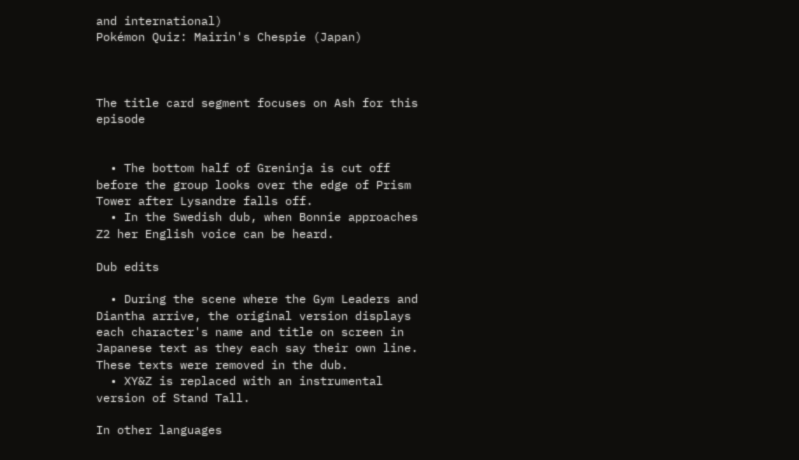and international)
Pokémon Quiz: Mairin's Chespie (Japan)



The title card segment focuses on Ash for this episode


  • The bottom half of Greninja is cut off before the group looks over the edge of Prism Tower after Lysandre falls off.
  • In the Swedish dub, when Bonnie approaches Z2 her English voice can be heard.

Dub edits

  • During the scene where the Gym Leaders and Diantha arrive, the original version displays each character's name and title on screen in Japanese text as they each say their own line. These texts were removed in the dub.
  • XY&Z is replaced with an instrumental version of Stand Tall.

In other languages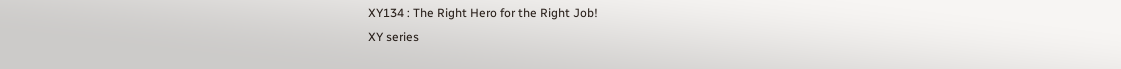XY134 : The Right Hero for the Right Job!
XY series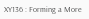XY136 : Forming a More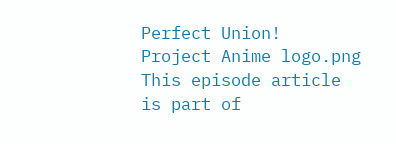Perfect Union!
Project Anime logo.png This episode article is part of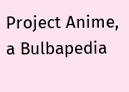Project Anime, a Bulbapedia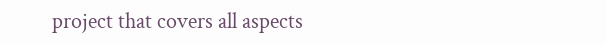project that covers all aspects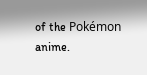of the Pokémon anime.